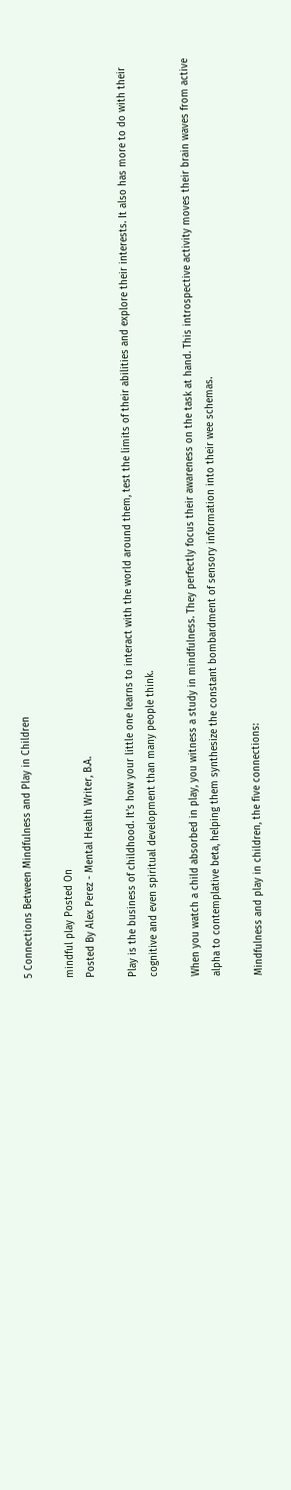5 Connections Between Mindfulness and Play in Children

mindful play Posted On
Posted By Alex Perez - Mental Health Writer, B.A.

Play is the business of childhood. It’s how your little one learns to interact with the world around them, test the limits of their abilities and explore their interests. It also has more to do with their cognitive and even spiritual development than many people think.

When you watch a child absorbed in play, you witness a study in mindfulness. They perfectly focus their awareness on the task at hand. This introspective activity moves their brain waves from active alpha to contemplative beta, helping them synthesize the constant bombardment of sensory information into their wee schemas.

Mindfulness and play in children, the five connections: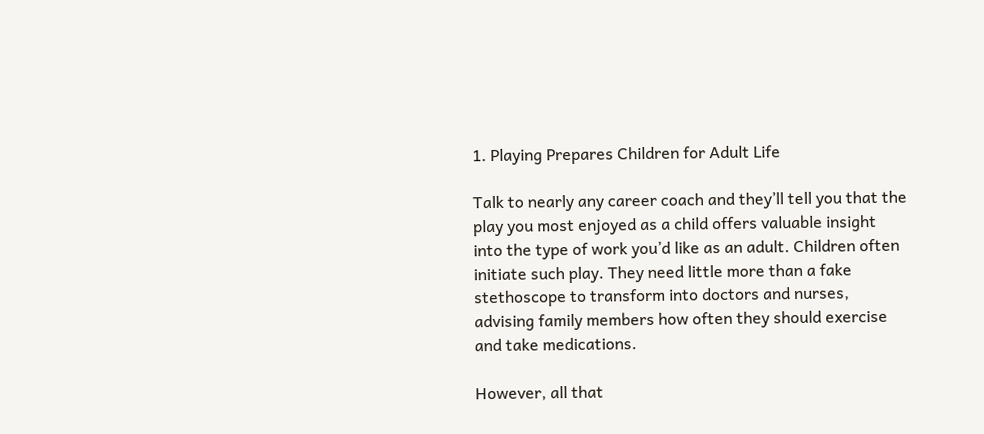1. Playing Prepares Children for Adult Life

Talk to nearly any career coach and they’ll tell you that the play you most enjoyed as a child offers valuable insight into the type of work you’d like as an adult. Children often initiate such play. They need little more than a fake stethoscope to transform into doctors and nurses, advising family members how often they should exercise and take medications.

However, all that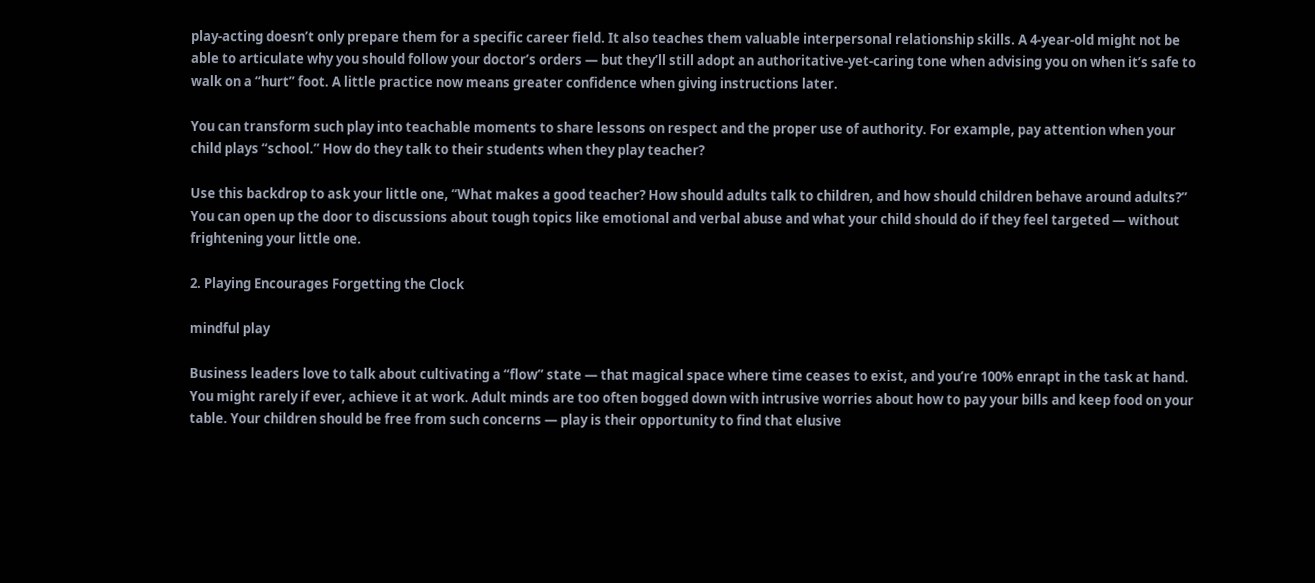play-acting doesn’t only prepare them for a specific career field. It also teaches them valuable interpersonal relationship skills. A 4-year-old might not be able to articulate why you should follow your doctor’s orders — but they’ll still adopt an authoritative-yet-caring tone when advising you on when it’s safe to walk on a “hurt” foot. A little practice now means greater confidence when giving instructions later.

You can transform such play into teachable moments to share lessons on respect and the proper use of authority. For example, pay attention when your child plays “school.” How do they talk to their students when they play teacher?

Use this backdrop to ask your little one, “What makes a good teacher? How should adults talk to children, and how should children behave around adults?” You can open up the door to discussions about tough topics like emotional and verbal abuse and what your child should do if they feel targeted — without frightening your little one.

2. Playing Encourages Forgetting the Clock

mindful play

Business leaders love to talk about cultivating a “flow” state — that magical space where time ceases to exist, and you’re 100% enrapt in the task at hand. You might rarely if ever, achieve it at work. Adult minds are too often bogged down with intrusive worries about how to pay your bills and keep food on your table. Your children should be free from such concerns — play is their opportunity to find that elusive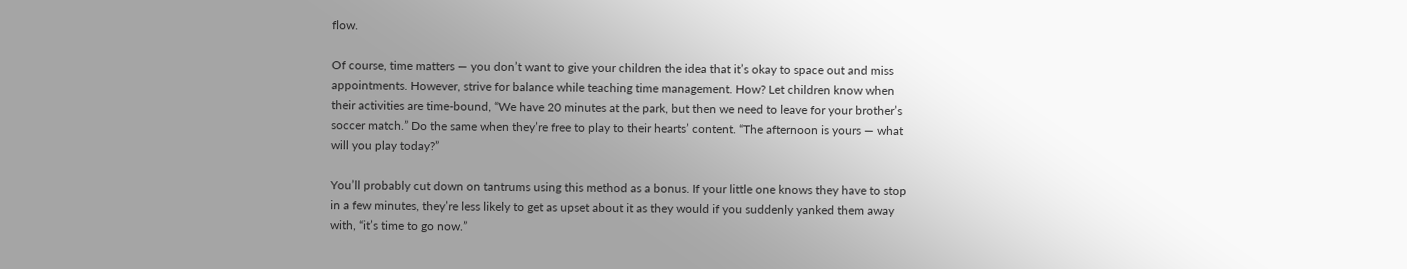flow.

Of course, time matters — you don’t want to give your children the idea that it’s okay to space out and miss appointments. However, strive for balance while teaching time management. How? Let children know when their activities are time-bound, “We have 20 minutes at the park, but then we need to leave for your brother’s soccer match.” Do the same when they’re free to play to their hearts’ content. “The afternoon is yours — what will you play today?”

You’ll probably cut down on tantrums using this method as a bonus. If your little one knows they have to stop in a few minutes, they’re less likely to get as upset about it as they would if you suddenly yanked them away with, “it’s time to go now.”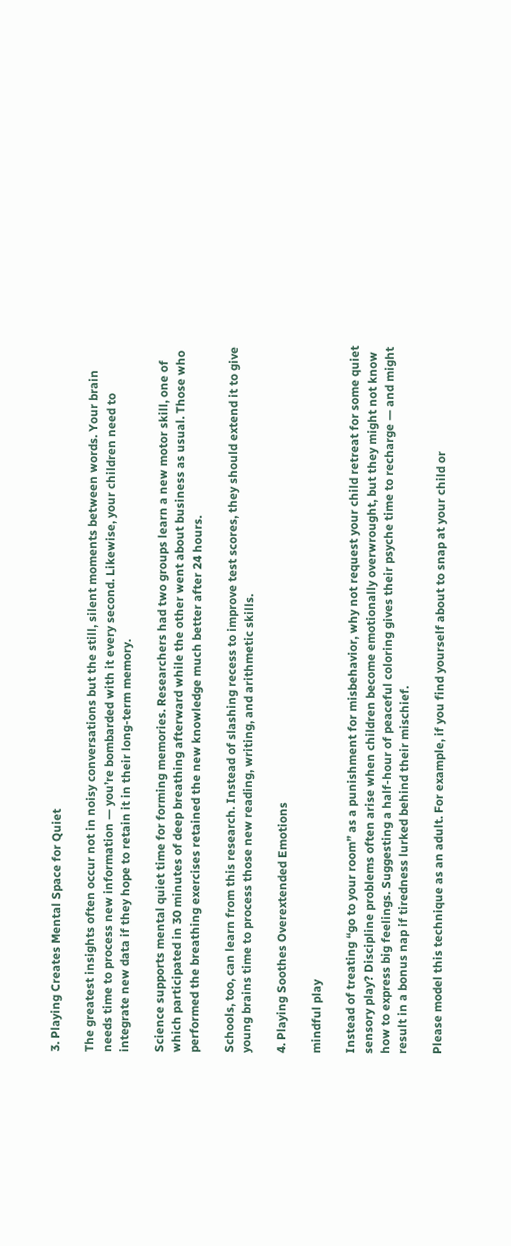3. Playing Creates Mental Space for Quiet

The greatest insights often occur not in noisy conversations but the still, silent moments between words. Your brain needs time to process new information — you’re bombarded with it every second. Likewise, your children need to integrate new data if they hope to retain it in their long-term memory.

Science supports mental quiet time for forming memories. Researchers had two groups learn a new motor skill, one of which participated in 30 minutes of deep breathing afterward while the other went about business as usual. Those who performed the breathing exercises retained the new knowledge much better after 24 hours.

Schools, too, can learn from this research. Instead of slashing recess to improve test scores, they should extend it to give young brains time to process those new reading, writing, and arithmetic skills.

4. Playing Soothes Overextended Emotions

mindful play

Instead of treating “go to your room” as a punishment for misbehavior, why not request your child retreat for some quiet sensory play? Discipline problems often arise when children become emotionally overwrought, but they might not know how to express big feelings. Suggesting a half-hour of peaceful coloring gives their psyche time to recharge — and might result in a bonus nap if tiredness lurked behind their mischief.

Please model this technique as an adult. For example, if you find yourself about to snap at your child or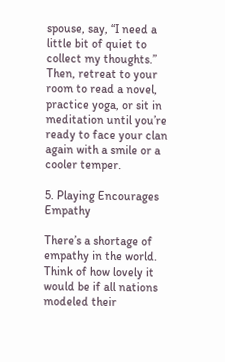spouse, say, “I need a little bit of quiet to collect my thoughts.” Then, retreat to your room to read a novel, practice yoga, or sit in meditation until you’re ready to face your clan again with a smile or a cooler temper.

5. Playing Encourages Empathy

There’s a shortage of empathy in the world. Think of how lovely it would be if all nations modeled their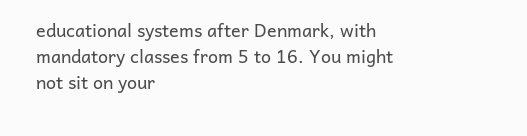educational systems after Denmark, with mandatory classes from 5 to 16. You might not sit on your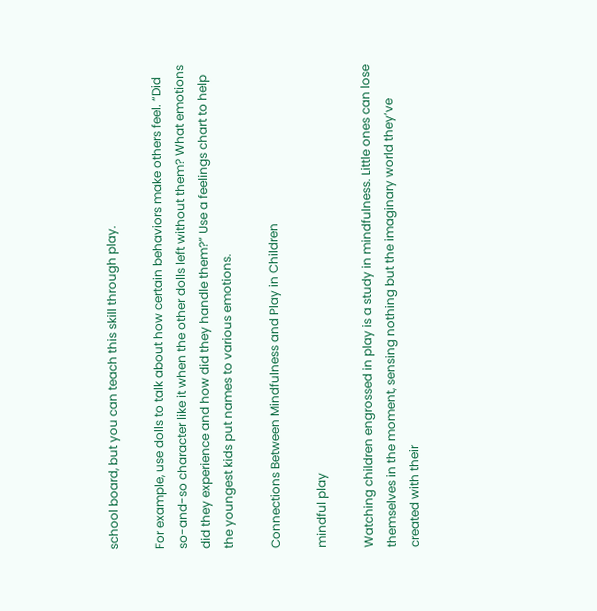school board, but you can teach this skill through play.

For example, use dolls to talk about how certain behaviors make others feel. “Did so-and-so character like it when the other dolls left without them? What emotions did they experience and how did they handle them?” Use a feelings chart to help the youngest kids put names to various emotions.

Connections Between Mindfulness and Play in Children

mindful play

Watching children engrossed in play is a study in mindfulness. Little ones can lose themselves in the moment, sensing nothing but the imaginary world they’ve created with their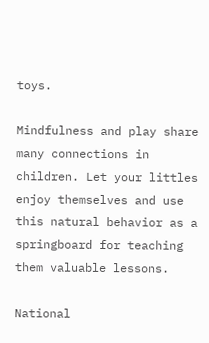toys.

Mindfulness and play share many connections in children. Let your littles enjoy themselves and use this natural behavior as a springboard for teaching them valuable lessons.

National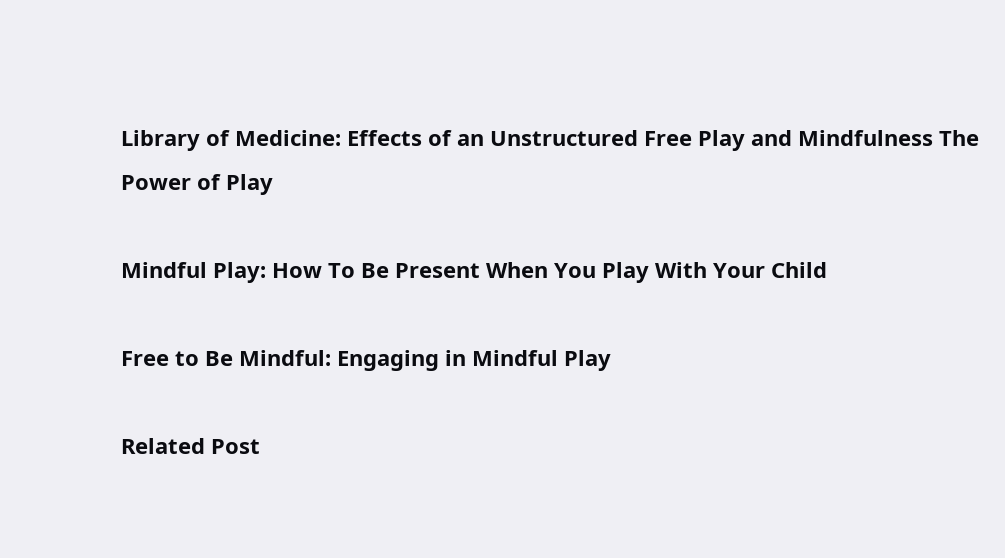Library of Medicine: Effects of an Unstructured Free Play and Mindfulness The Power of Play

Mindful Play: How To Be Present When You Play With Your Child

Free to Be Mindful: Engaging in Mindful Play

Related Post